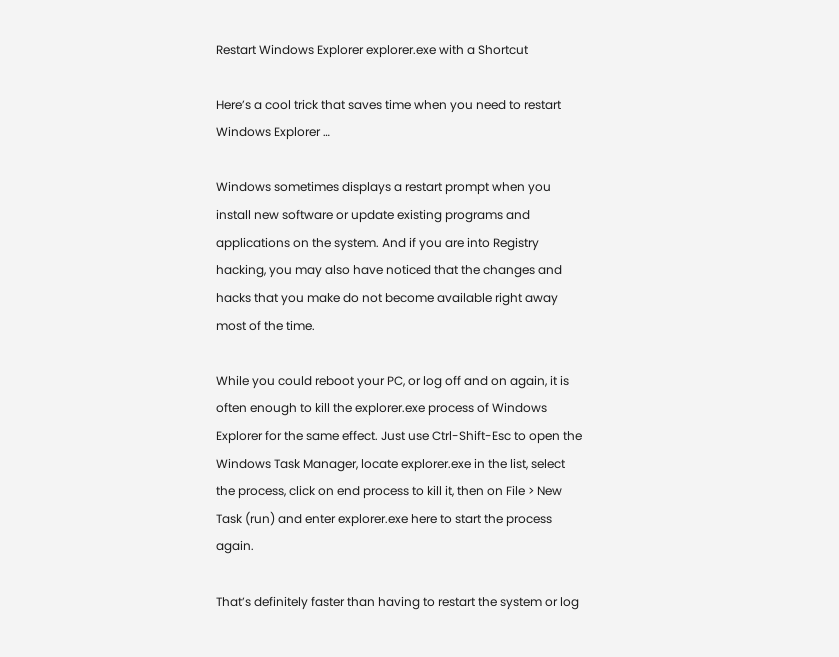Restart Windows Explorer explorer.exe with a Shortcut

Here’s a cool trick that saves time when you need to restart Windows Explorer …

Windows sometimes displays a restart prompt when you install new software or update existing programs and applications on the system. And if you are into Registry hacking, you may also have noticed that the changes and hacks that you make do not become available right away most of the time.

While you could reboot your PC, or log off and on again, it is often enough to kill the explorer.exe process of Windows Explorer for the same effect. Just use Ctrl-Shift-Esc to open the Windows Task Manager, locate explorer.exe in the list, select the process, click on end process to kill it, then on File > New Task (run) and enter explorer.exe here to start the process again.

That’s definitely faster than having to restart the system or log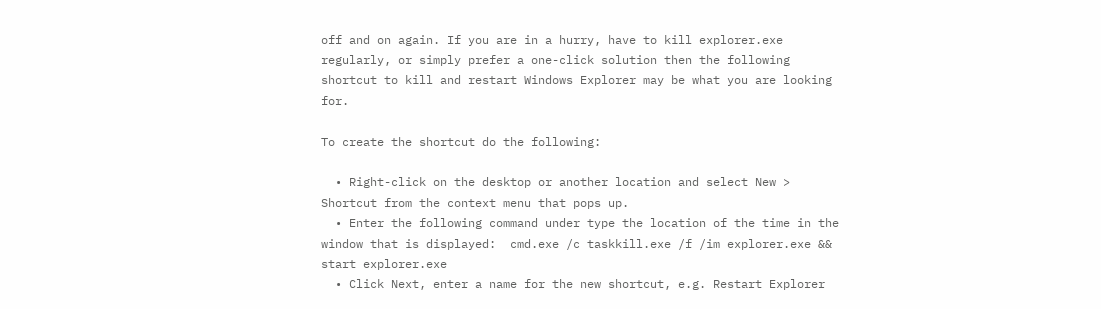off and on again. If you are in a hurry, have to kill explorer.exe regularly, or simply prefer a one-click solution then the following shortcut to kill and restart Windows Explorer may be what you are looking for.

To create the shortcut do the following:

  • Right-click on the desktop or another location and select New > Shortcut from the context menu that pops up.
  • Enter the following command under type the location of the time in the window that is displayed:  cmd.exe /c taskkill.exe /f /im explorer.exe && start explorer.exe
  • Click Next, enter a name for the new shortcut, e.g. Restart Explorer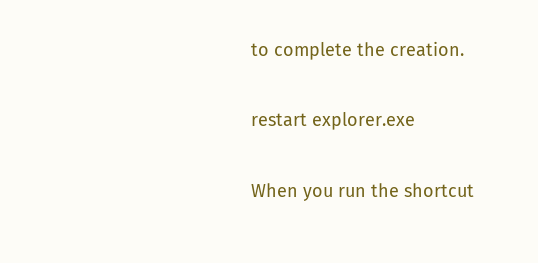to complete the creation.

restart explorer.exe

When you run the shortcut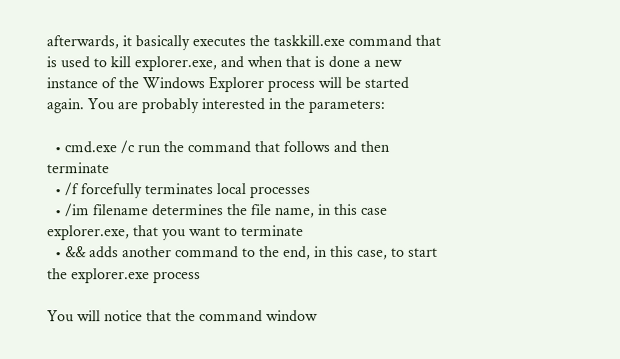afterwards, it basically executes the taskkill.exe command that is used to kill explorer.exe, and when that is done a new instance of the Windows Explorer process will be started again. You are probably interested in the parameters:

  • cmd.exe /c run the command that follows and then terminate
  • /f forcefully terminates local processes
  • /im filename determines the file name, in this case explorer.exe, that you want to terminate
  • && adds another command to the end, in this case, to start the explorer.exe process

You will notice that the command window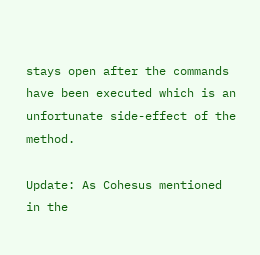stays open after the commands have been executed which is an unfortunate side-effect of the method.

Update: As Cohesus mentioned in the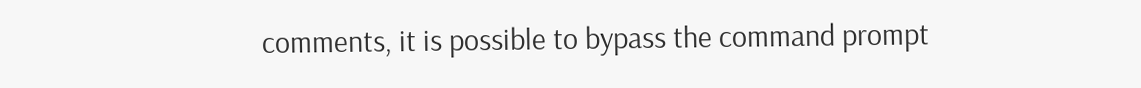comments, it is possible to bypass the command prompt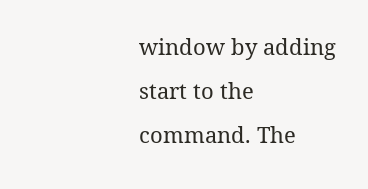window by adding start to the command. The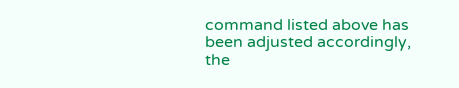command listed above has been adjusted accordingly, the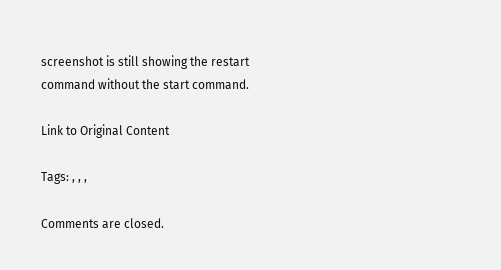screenshot is still showing the restart command without the start command.

Link to Original Content

Tags: , , ,

Comments are closed.